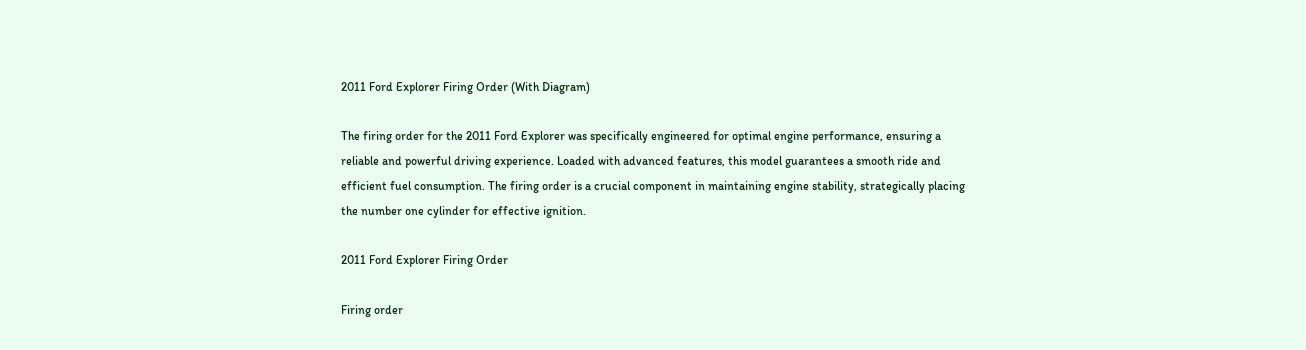2011 Ford Explorer Firing Order (With Diagram)

The firing order for the 2011 Ford Explorer was specifically engineered for optimal engine performance, ensuring a reliable and powerful driving experience. Loaded with advanced features, this model guarantees a smooth ride and efficient fuel consumption. The firing order is a crucial component in maintaining engine stability, strategically placing the number one cylinder for effective ignition.

2011 Ford Explorer Firing Order

Firing order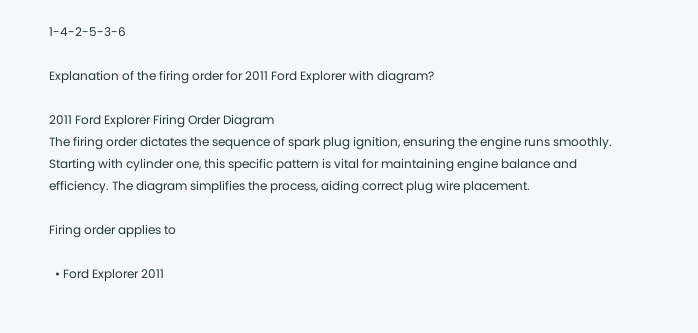1-4-2-5-3-6

Explanation of the firing order for 2011 Ford Explorer with diagram?

2011 Ford Explorer Firing Order Diagram
The firing order dictates the sequence of spark plug ignition, ensuring the engine runs smoothly. Starting with cylinder one, this specific pattern is vital for maintaining engine balance and efficiency. The diagram simplifies the process, aiding correct plug wire placement.

Firing order applies to

  • Ford Explorer 2011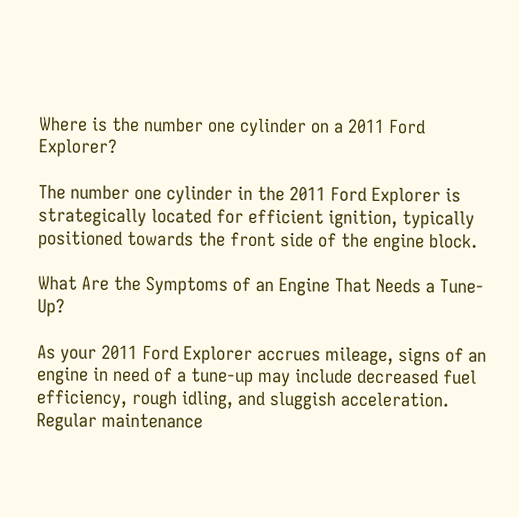Where is the number one cylinder on a 2011 Ford Explorer?

The number one cylinder in the 2011 Ford Explorer is strategically located for efficient ignition, typically positioned towards the front side of the engine block.

What Are the Symptoms of an Engine That Needs a Tune-Up?

As your 2011 Ford Explorer accrues mileage, signs of an engine in need of a tune-up may include decreased fuel efficiency, rough idling, and sluggish acceleration. Regular maintenance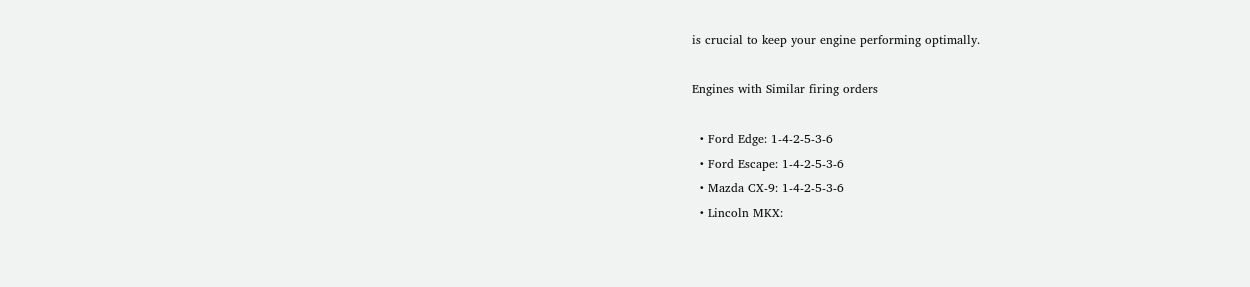is crucial to keep your engine performing optimally.

Engines with Similar firing orders

  • Ford Edge: 1-4-2-5-3-6
  • Ford Escape: 1-4-2-5-3-6
  • Mazda CX-9: 1-4-2-5-3-6
  • Lincoln MKX: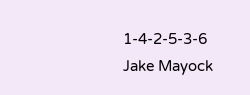1-4-2-5-3-6
Jake Mayock